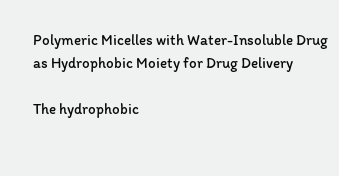Polymeric Micelles with Water-Insoluble Drug as Hydrophobic Moiety for Drug Delivery

The hydrophobic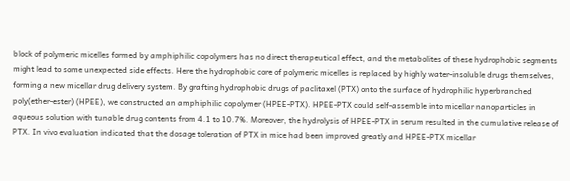block of polymeric micelles formed by amphiphilic copolymers has no direct therapeutical effect, and the metabolites of these hydrophobic segments might lead to some unexpected side effects. Here the hydrophobic core of polymeric micelles is replaced by highly water-insoluble drugs themselves, forming a new micellar drug delivery system. By grafting hydrophobic drugs of paclitaxel (PTX) onto the surface of hydrophilic hyperbranched poly(ether-ester) (HPEE), we constructed an amphiphilic copolymer (HPEE-PTX). HPEE-PTX could self-assemble into micellar nanoparticles in aqueous solution with tunable drug contents from 4.1 to 10.7%. Moreover, the hydrolysis of HPEE-PTX in serum resulted in the cumulative release of PTX. In vivo evaluation indicated that the dosage toleration of PTX in mice had been improved greatly and HPEE-PTX micellar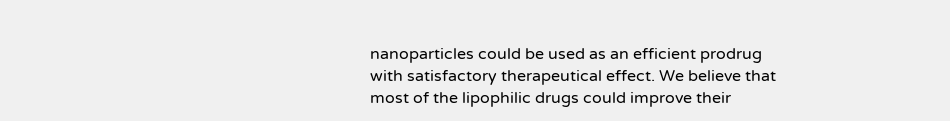nanoparticles could be used as an efficient prodrug with satisfactory therapeutical effect. We believe that most of the lipophilic drugs could improve their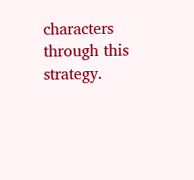characters through this strategy.